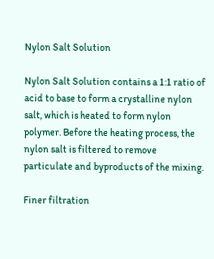Nylon Salt Solution

Nylon Salt Solution contains a 1:1 ratio of acid to base to form a crystalline nylon salt, which is heated to form nylon polymer. Before the heating process, the nylon salt is filtered to remove particulate and byproducts of the mixing.

Finer filtration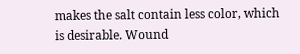makes the salt contain less color, which is desirable. Wound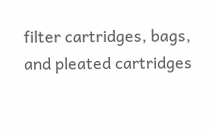filter cartridges, bags, and pleated cartridges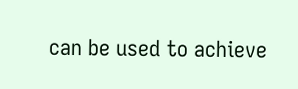can be used to achieve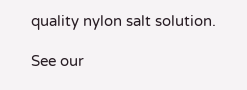quality nylon salt solution.

See our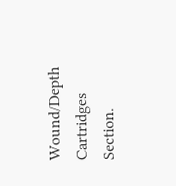Wound/Depth Cartridges Section.